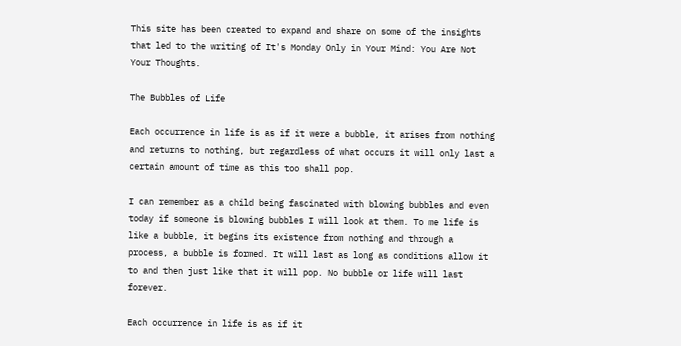This site has been created to expand and share on some of the insights that led to the writing of It's Monday Only in Your Mind: You Are Not Your Thoughts.

The Bubbles of Life

Each occurrence in life is as if it were a bubble, it arises from nothing and returns to nothing, but regardless of what occurs it will only last a certain amount of time as this too shall pop.

I can remember as a child being fascinated with blowing bubbles and even today if someone is blowing bubbles I will look at them. To me life is like a bubble, it begins its existence from nothing and through a process, a bubble is formed. It will last as long as conditions allow it to and then just like that it will pop. No bubble or life will last forever.

Each occurrence in life is as if it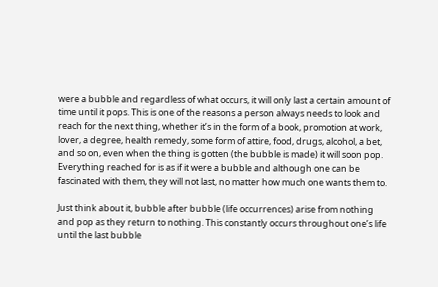were a bubble and regardless of what occurs, it will only last a certain amount of time until it pops. This is one of the reasons a person always needs to look and reach for the next thing, whether it’s in the form of a book, promotion at work, lover, a degree, health remedy, some form of attire, food, drugs, alcohol, a bet, and so on, even when the thing is gotten (the bubble is made) it will soon pop. Everything reached for is as if it were a bubble and although one can be fascinated with them, they will not last, no matter how much one wants them to.

Just think about it, bubble after bubble (life occurrences) arise from nothing and pop as they return to nothing. This constantly occurs throughout one’s life until the last bubble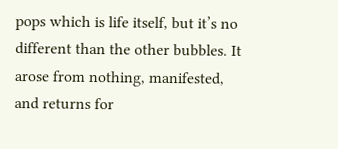pops which is life itself, but it’s no different than the other bubbles. It arose from nothing, manifested, and returns for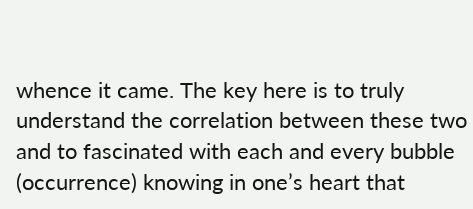whence it came. The key here is to truly understand the correlation between these two and to fascinated with each and every bubble (occurrence) knowing in one’s heart that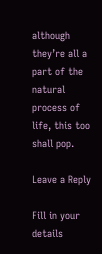although they’re all a part of the natural process of life, this too shall pop.

Leave a Reply

Fill in your details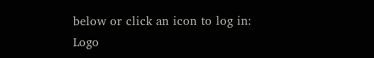below or click an icon to log in: Logo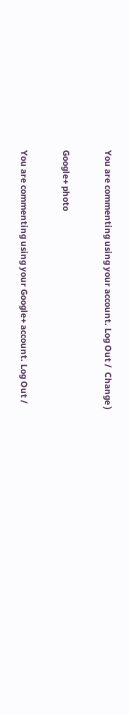You are commenting using your account. Log Out /  Change )

Google+ photo

You are commenting using your Google+ account. Log Out /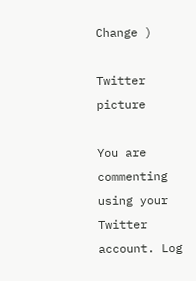Change )

Twitter picture

You are commenting using your Twitter account. Log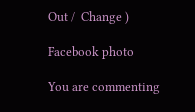Out /  Change )

Facebook photo

You are commenting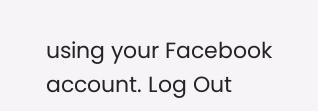using your Facebook account. Log Out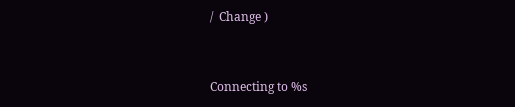/  Change )


Connecting to %s